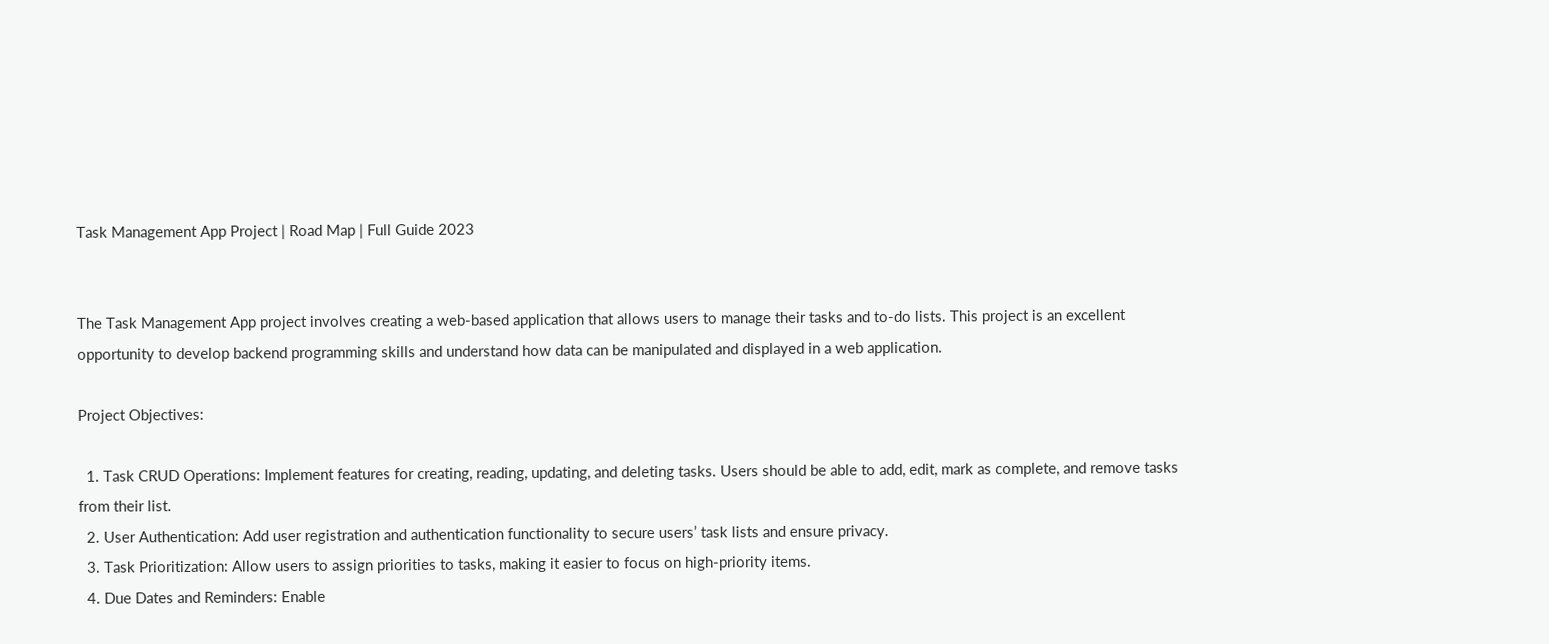Task Management App Project | Road Map | Full Guide 2023


The Task Management App project involves creating a web-based application that allows users to manage their tasks and to-do lists. This project is an excellent opportunity to develop backend programming skills and understand how data can be manipulated and displayed in a web application.

Project Objectives:

  1. Task CRUD Operations: Implement features for creating, reading, updating, and deleting tasks. Users should be able to add, edit, mark as complete, and remove tasks from their list.
  2. User Authentication: Add user registration and authentication functionality to secure users’ task lists and ensure privacy.
  3. Task Prioritization: Allow users to assign priorities to tasks, making it easier to focus on high-priority items.
  4. Due Dates and Reminders: Enable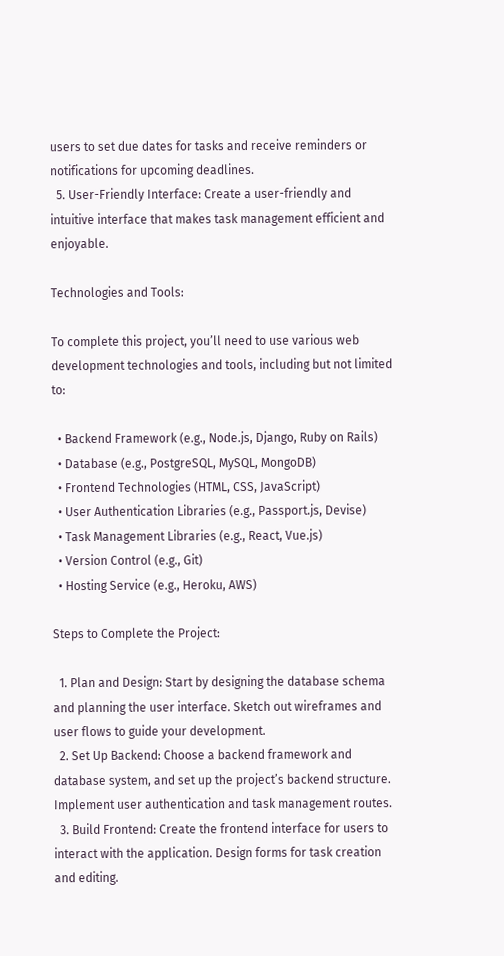users to set due dates for tasks and receive reminders or notifications for upcoming deadlines.
  5. User-Friendly Interface: Create a user-friendly and intuitive interface that makes task management efficient and enjoyable.

Technologies and Tools:

To complete this project, you’ll need to use various web development technologies and tools, including but not limited to:

  • Backend Framework (e.g., Node.js, Django, Ruby on Rails)
  • Database (e.g., PostgreSQL, MySQL, MongoDB)
  • Frontend Technologies (HTML, CSS, JavaScript)
  • User Authentication Libraries (e.g., Passport.js, Devise)
  • Task Management Libraries (e.g., React, Vue.js)
  • Version Control (e.g., Git)
  • Hosting Service (e.g., Heroku, AWS)

Steps to Complete the Project:

  1. Plan and Design: Start by designing the database schema and planning the user interface. Sketch out wireframes and user flows to guide your development.
  2. Set Up Backend: Choose a backend framework and database system, and set up the project’s backend structure. Implement user authentication and task management routes.
  3. Build Frontend: Create the frontend interface for users to interact with the application. Design forms for task creation and editing.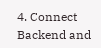4. Connect Backend and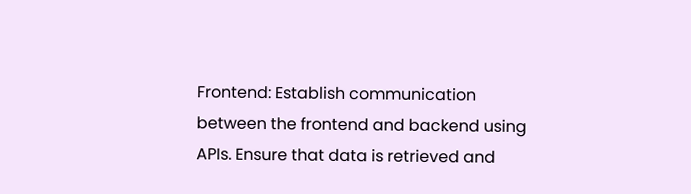Frontend: Establish communication between the frontend and backend using APIs. Ensure that data is retrieved and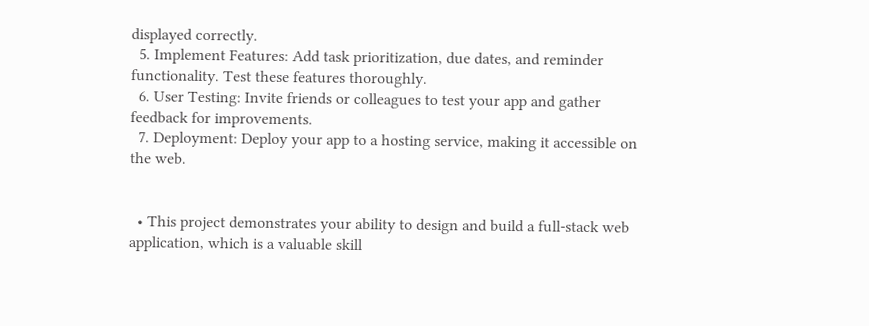displayed correctly.
  5. Implement Features: Add task prioritization, due dates, and reminder functionality. Test these features thoroughly.
  6. User Testing: Invite friends or colleagues to test your app and gather feedback for improvements.
  7. Deployment: Deploy your app to a hosting service, making it accessible on the web.


  • This project demonstrates your ability to design and build a full-stack web application, which is a valuable skill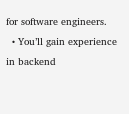for software engineers.
  • You’ll gain experience in backend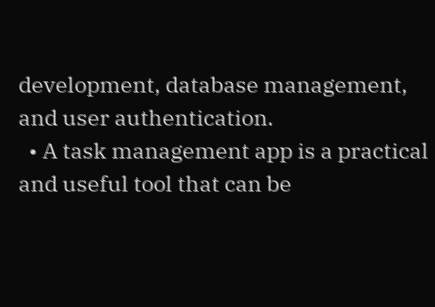development, database management, and user authentication.
  • A task management app is a practical and useful tool that can be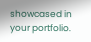showcased in your portfolio.